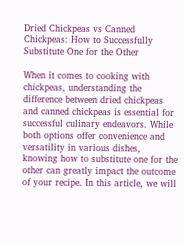Dried Chickpeas vs Canned Chickpeas: How to Successfully Substitute One for the Other

When it comes to cooking with chickpeas, understanding the difference between dried chickpeas and canned chickpeas is essential for successful culinary endeavors. While both options offer convenience and versatility in various dishes, knowing how to substitute one for the other can greatly impact the outcome of your recipe. In this article, we will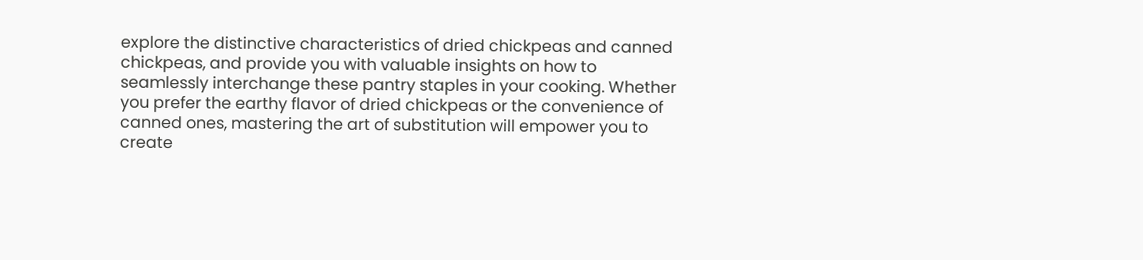explore the distinctive characteristics of dried chickpeas and canned chickpeas, and provide you with valuable insights on how to seamlessly interchange these pantry staples in your cooking. Whether you prefer the earthy flavor of dried chickpeas or the convenience of canned ones, mastering the art of substitution will empower you to create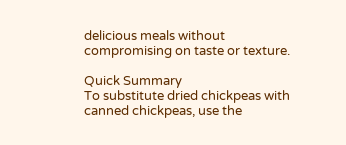delicious meals without compromising on taste or texture.

Quick Summary
To substitute dried chickpeas with canned chickpeas, use the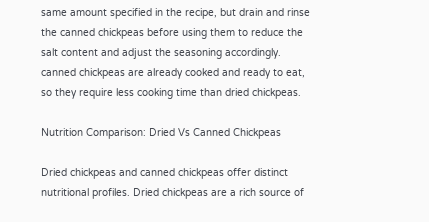same amount specified in the recipe, but drain and rinse the canned chickpeas before using them to reduce the salt content and adjust the seasoning accordingly. canned chickpeas are already cooked and ready to eat, so they require less cooking time than dried chickpeas.

Nutrition Comparison: Dried Vs Canned Chickpeas

Dried chickpeas and canned chickpeas offer distinct nutritional profiles. Dried chickpeas are a rich source of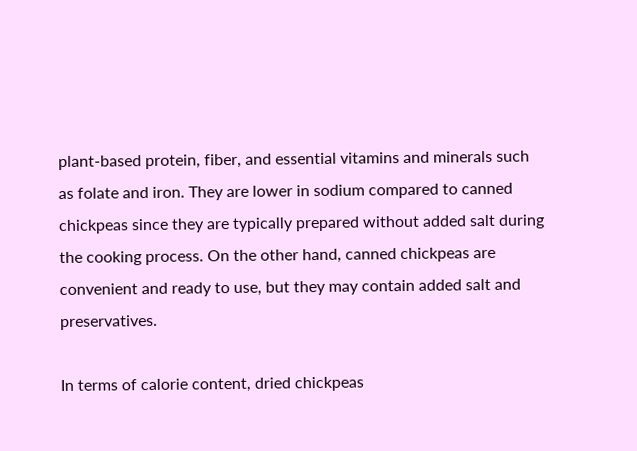plant-based protein, fiber, and essential vitamins and minerals such as folate and iron. They are lower in sodium compared to canned chickpeas since they are typically prepared without added salt during the cooking process. On the other hand, canned chickpeas are convenient and ready to use, but they may contain added salt and preservatives.

In terms of calorie content, dried chickpeas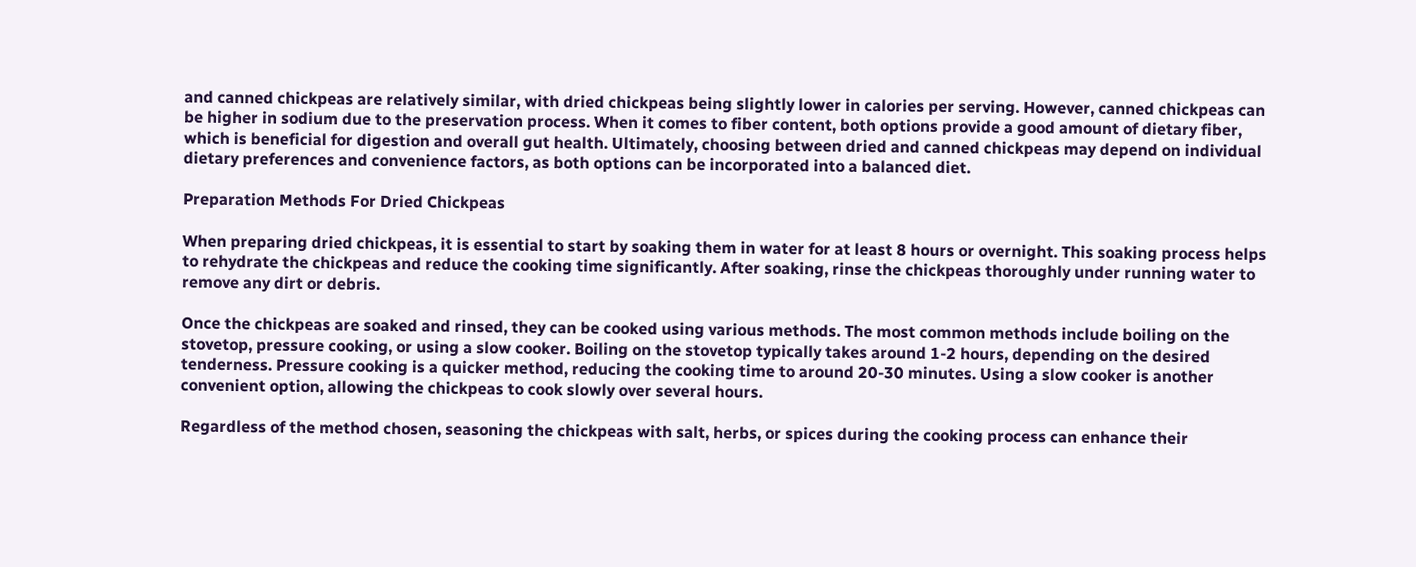and canned chickpeas are relatively similar, with dried chickpeas being slightly lower in calories per serving. However, canned chickpeas can be higher in sodium due to the preservation process. When it comes to fiber content, both options provide a good amount of dietary fiber, which is beneficial for digestion and overall gut health. Ultimately, choosing between dried and canned chickpeas may depend on individual dietary preferences and convenience factors, as both options can be incorporated into a balanced diet.

Preparation Methods For Dried Chickpeas

When preparing dried chickpeas, it is essential to start by soaking them in water for at least 8 hours or overnight. This soaking process helps to rehydrate the chickpeas and reduce the cooking time significantly. After soaking, rinse the chickpeas thoroughly under running water to remove any dirt or debris.

Once the chickpeas are soaked and rinsed, they can be cooked using various methods. The most common methods include boiling on the stovetop, pressure cooking, or using a slow cooker. Boiling on the stovetop typically takes around 1-2 hours, depending on the desired tenderness. Pressure cooking is a quicker method, reducing the cooking time to around 20-30 minutes. Using a slow cooker is another convenient option, allowing the chickpeas to cook slowly over several hours.

Regardless of the method chosen, seasoning the chickpeas with salt, herbs, or spices during the cooking process can enhance their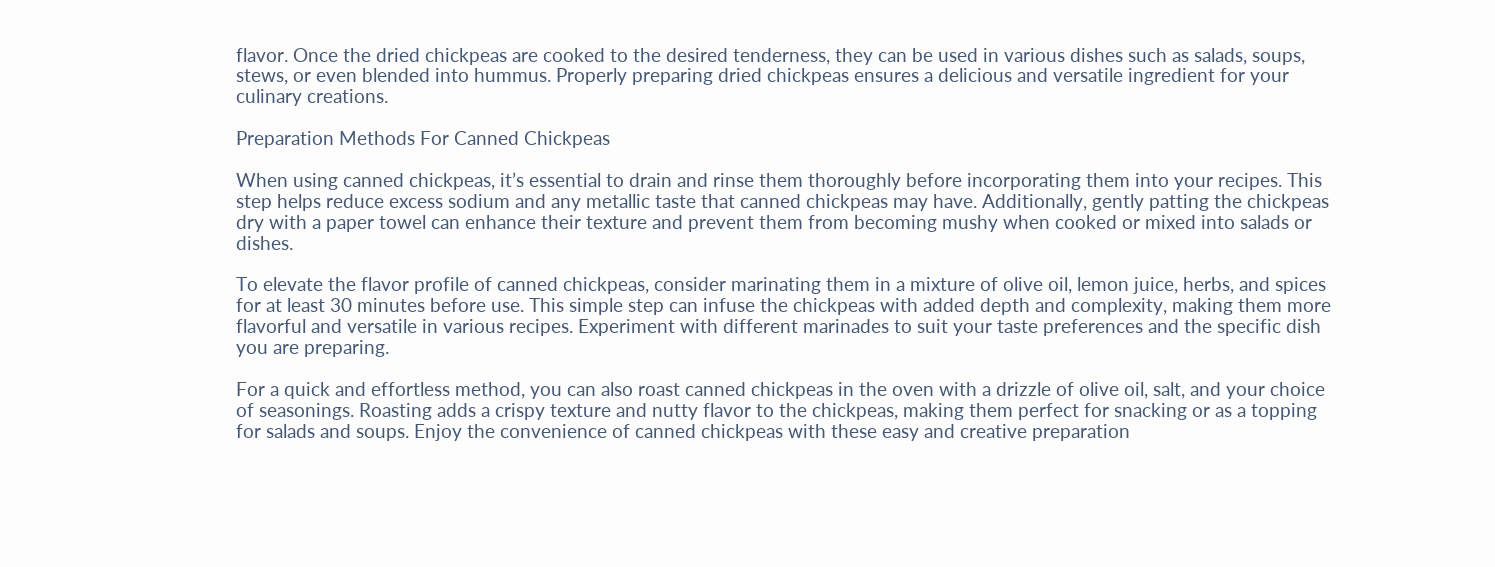flavor. Once the dried chickpeas are cooked to the desired tenderness, they can be used in various dishes such as salads, soups, stews, or even blended into hummus. Properly preparing dried chickpeas ensures a delicious and versatile ingredient for your culinary creations.

Preparation Methods For Canned Chickpeas

When using canned chickpeas, it’s essential to drain and rinse them thoroughly before incorporating them into your recipes. This step helps reduce excess sodium and any metallic taste that canned chickpeas may have. Additionally, gently patting the chickpeas dry with a paper towel can enhance their texture and prevent them from becoming mushy when cooked or mixed into salads or dishes.

To elevate the flavor profile of canned chickpeas, consider marinating them in a mixture of olive oil, lemon juice, herbs, and spices for at least 30 minutes before use. This simple step can infuse the chickpeas with added depth and complexity, making them more flavorful and versatile in various recipes. Experiment with different marinades to suit your taste preferences and the specific dish you are preparing.

For a quick and effortless method, you can also roast canned chickpeas in the oven with a drizzle of olive oil, salt, and your choice of seasonings. Roasting adds a crispy texture and nutty flavor to the chickpeas, making them perfect for snacking or as a topping for salads and soups. Enjoy the convenience of canned chickpeas with these easy and creative preparation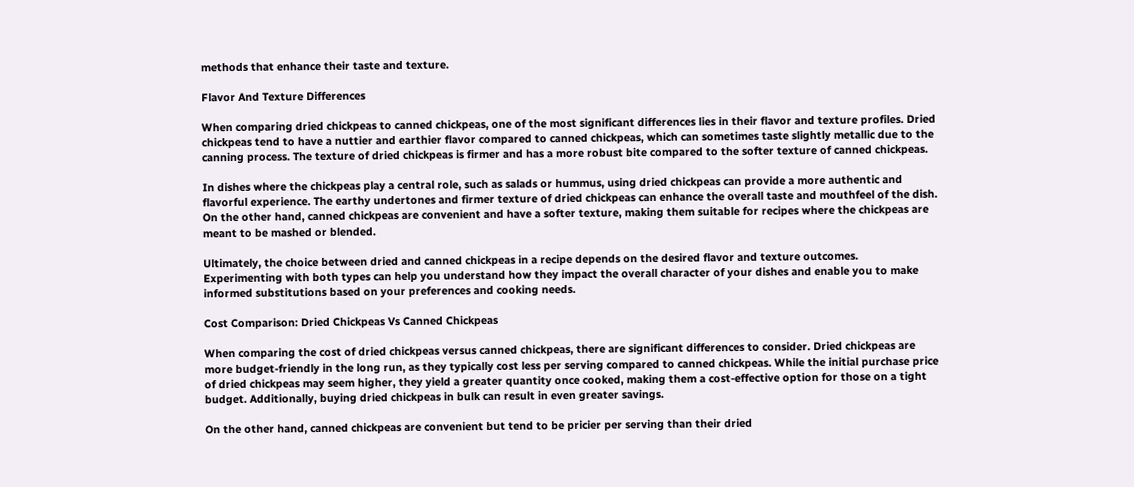methods that enhance their taste and texture.

Flavor And Texture Differences

When comparing dried chickpeas to canned chickpeas, one of the most significant differences lies in their flavor and texture profiles. Dried chickpeas tend to have a nuttier and earthier flavor compared to canned chickpeas, which can sometimes taste slightly metallic due to the canning process. The texture of dried chickpeas is firmer and has a more robust bite compared to the softer texture of canned chickpeas.

In dishes where the chickpeas play a central role, such as salads or hummus, using dried chickpeas can provide a more authentic and flavorful experience. The earthy undertones and firmer texture of dried chickpeas can enhance the overall taste and mouthfeel of the dish. On the other hand, canned chickpeas are convenient and have a softer texture, making them suitable for recipes where the chickpeas are meant to be mashed or blended.

Ultimately, the choice between dried and canned chickpeas in a recipe depends on the desired flavor and texture outcomes. Experimenting with both types can help you understand how they impact the overall character of your dishes and enable you to make informed substitutions based on your preferences and cooking needs.

Cost Comparison: Dried Chickpeas Vs Canned Chickpeas

When comparing the cost of dried chickpeas versus canned chickpeas, there are significant differences to consider. Dried chickpeas are more budget-friendly in the long run, as they typically cost less per serving compared to canned chickpeas. While the initial purchase price of dried chickpeas may seem higher, they yield a greater quantity once cooked, making them a cost-effective option for those on a tight budget. Additionally, buying dried chickpeas in bulk can result in even greater savings.

On the other hand, canned chickpeas are convenient but tend to be pricier per serving than their dried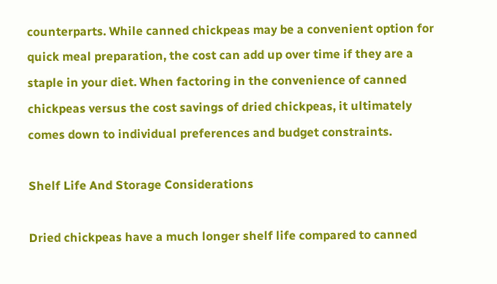counterparts. While canned chickpeas may be a convenient option for quick meal preparation, the cost can add up over time if they are a staple in your diet. When factoring in the convenience of canned chickpeas versus the cost savings of dried chickpeas, it ultimately comes down to individual preferences and budget constraints.

Shelf Life And Storage Considerations

Dried chickpeas have a much longer shelf life compared to canned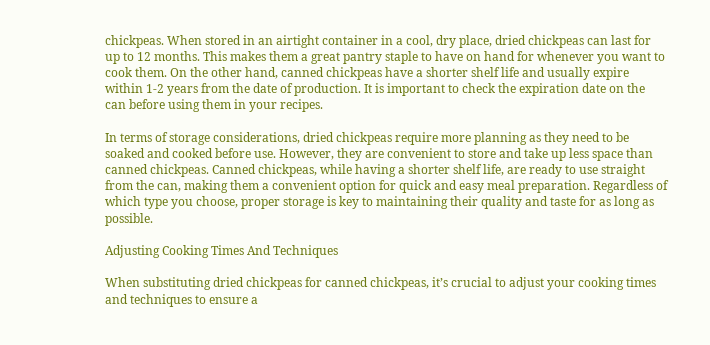chickpeas. When stored in an airtight container in a cool, dry place, dried chickpeas can last for up to 12 months. This makes them a great pantry staple to have on hand for whenever you want to cook them. On the other hand, canned chickpeas have a shorter shelf life and usually expire within 1-2 years from the date of production. It is important to check the expiration date on the can before using them in your recipes.

In terms of storage considerations, dried chickpeas require more planning as they need to be soaked and cooked before use. However, they are convenient to store and take up less space than canned chickpeas. Canned chickpeas, while having a shorter shelf life, are ready to use straight from the can, making them a convenient option for quick and easy meal preparation. Regardless of which type you choose, proper storage is key to maintaining their quality and taste for as long as possible.

Adjusting Cooking Times And Techniques

When substituting dried chickpeas for canned chickpeas, it’s crucial to adjust your cooking times and techniques to ensure a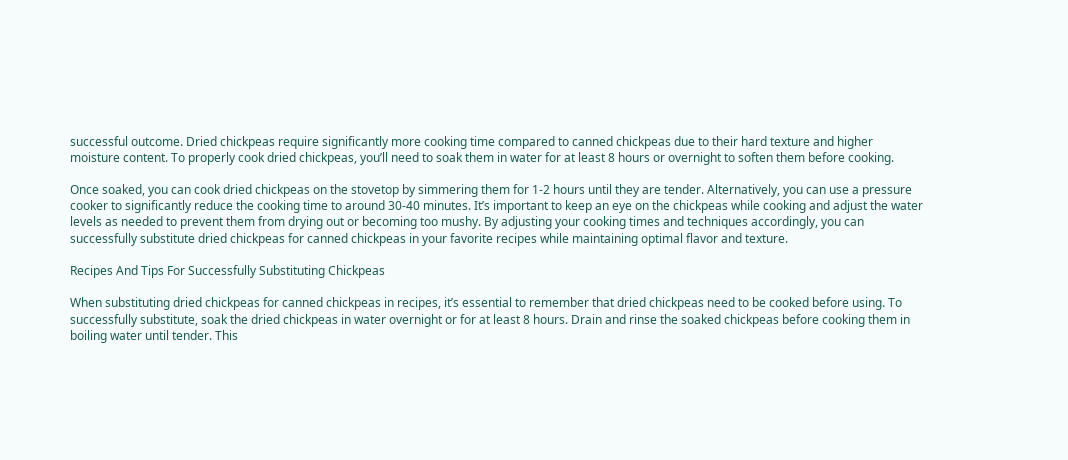successful outcome. Dried chickpeas require significantly more cooking time compared to canned chickpeas due to their hard texture and higher moisture content. To properly cook dried chickpeas, you’ll need to soak them in water for at least 8 hours or overnight to soften them before cooking.

Once soaked, you can cook dried chickpeas on the stovetop by simmering them for 1-2 hours until they are tender. Alternatively, you can use a pressure cooker to significantly reduce the cooking time to around 30-40 minutes. It’s important to keep an eye on the chickpeas while cooking and adjust the water levels as needed to prevent them from drying out or becoming too mushy. By adjusting your cooking times and techniques accordingly, you can successfully substitute dried chickpeas for canned chickpeas in your favorite recipes while maintaining optimal flavor and texture.

Recipes And Tips For Successfully Substituting Chickpeas

When substituting dried chickpeas for canned chickpeas in recipes, it’s essential to remember that dried chickpeas need to be cooked before using. To successfully substitute, soak the dried chickpeas in water overnight or for at least 8 hours. Drain and rinse the soaked chickpeas before cooking them in boiling water until tender. This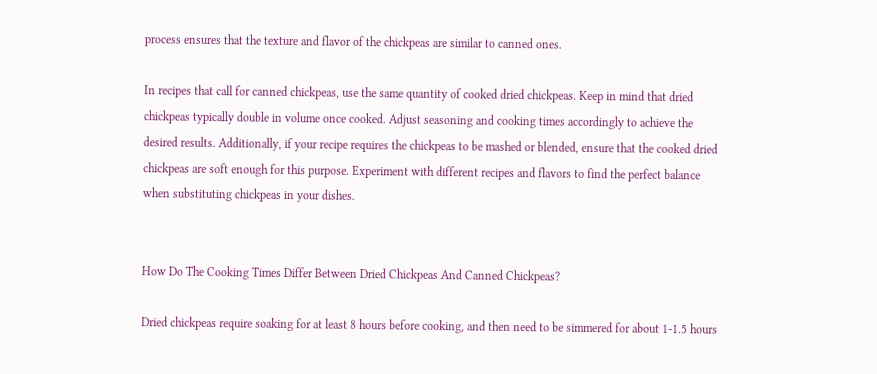process ensures that the texture and flavor of the chickpeas are similar to canned ones.

In recipes that call for canned chickpeas, use the same quantity of cooked dried chickpeas. Keep in mind that dried chickpeas typically double in volume once cooked. Adjust seasoning and cooking times accordingly to achieve the desired results. Additionally, if your recipe requires the chickpeas to be mashed or blended, ensure that the cooked dried chickpeas are soft enough for this purpose. Experiment with different recipes and flavors to find the perfect balance when substituting chickpeas in your dishes.


How Do The Cooking Times Differ Between Dried Chickpeas And Canned Chickpeas?

Dried chickpeas require soaking for at least 8 hours before cooking, and then need to be simmered for about 1-1.5 hours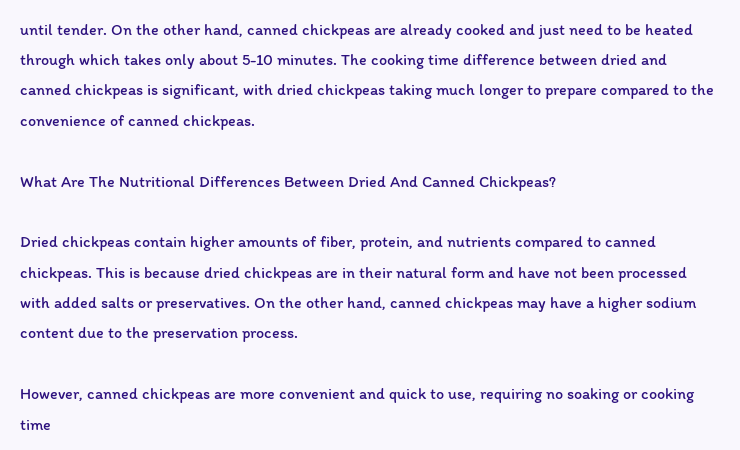until tender. On the other hand, canned chickpeas are already cooked and just need to be heated through which takes only about 5-10 minutes. The cooking time difference between dried and canned chickpeas is significant, with dried chickpeas taking much longer to prepare compared to the convenience of canned chickpeas.

What Are The Nutritional Differences Between Dried And Canned Chickpeas?

Dried chickpeas contain higher amounts of fiber, protein, and nutrients compared to canned chickpeas. This is because dried chickpeas are in their natural form and have not been processed with added salts or preservatives. On the other hand, canned chickpeas may have a higher sodium content due to the preservation process.

However, canned chickpeas are more convenient and quick to use, requiring no soaking or cooking time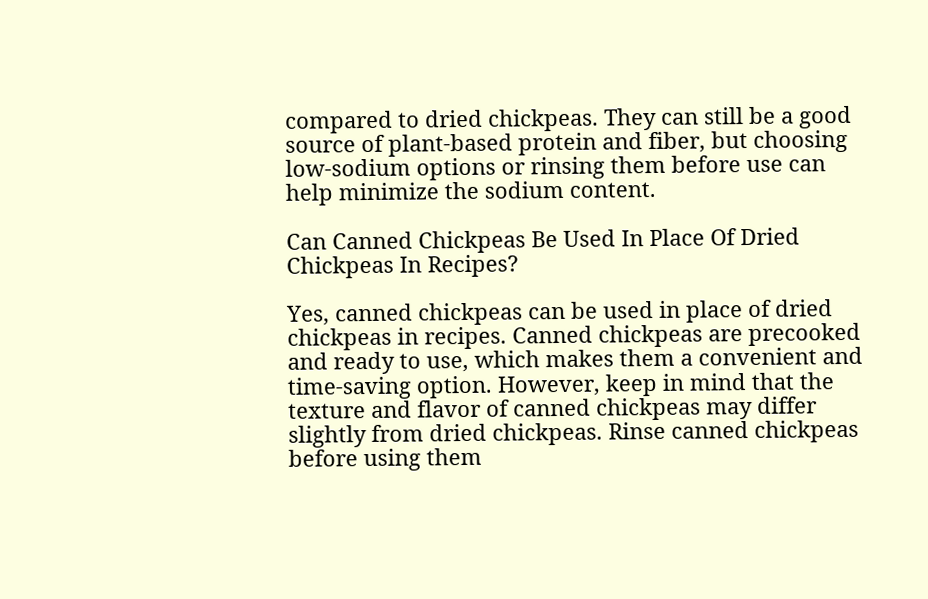compared to dried chickpeas. They can still be a good source of plant-based protein and fiber, but choosing low-sodium options or rinsing them before use can help minimize the sodium content.

Can Canned Chickpeas Be Used In Place Of Dried Chickpeas In Recipes?

Yes, canned chickpeas can be used in place of dried chickpeas in recipes. Canned chickpeas are precooked and ready to use, which makes them a convenient and time-saving option. However, keep in mind that the texture and flavor of canned chickpeas may differ slightly from dried chickpeas. Rinse canned chickpeas before using them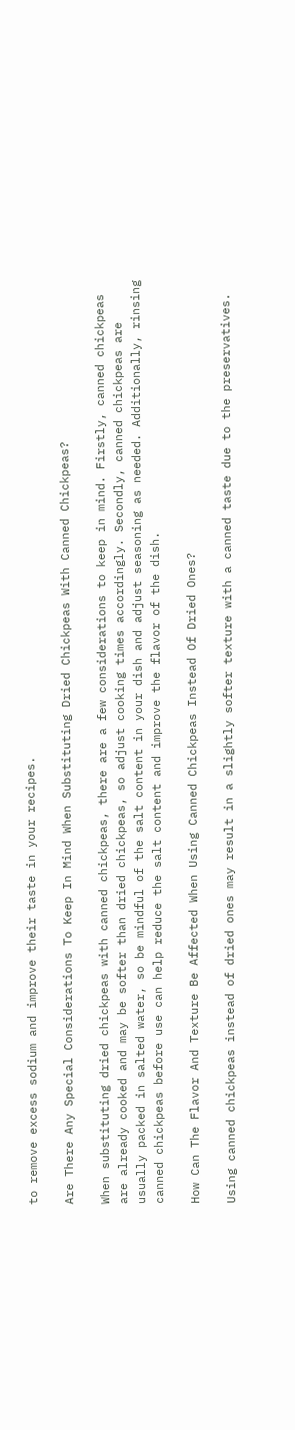to remove excess sodium and improve their taste in your recipes.

Are There Any Special Considerations To Keep In Mind When Substituting Dried Chickpeas With Canned Chickpeas?

When substituting dried chickpeas with canned chickpeas, there are a few considerations to keep in mind. Firstly, canned chickpeas are already cooked and may be softer than dried chickpeas, so adjust cooking times accordingly. Secondly, canned chickpeas are usually packed in salted water, so be mindful of the salt content in your dish and adjust seasoning as needed. Additionally, rinsing canned chickpeas before use can help reduce the salt content and improve the flavor of the dish.

How Can The Flavor And Texture Be Affected When Using Canned Chickpeas Instead Of Dried Ones?

Using canned chickpeas instead of dried ones may result in a slightly softer texture with a canned taste due to the preservatives.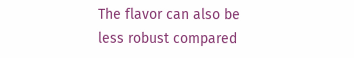The flavor can also be less robust compared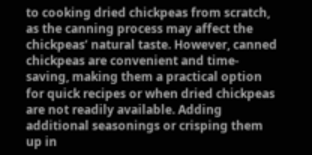to cooking dried chickpeas from scratch, as the canning process may affect the chickpeas’ natural taste. However, canned chickpeas are convenient and time-saving, making them a practical option for quick recipes or when dried chickpeas are not readily available. Adding additional seasonings or crisping them up in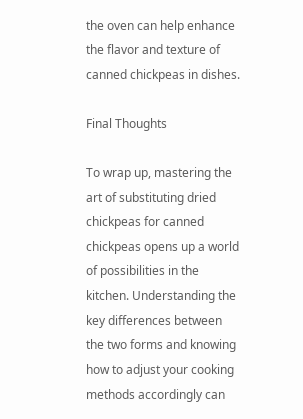the oven can help enhance the flavor and texture of canned chickpeas in dishes.

Final Thoughts

To wrap up, mastering the art of substituting dried chickpeas for canned chickpeas opens up a world of possibilities in the kitchen. Understanding the key differences between the two forms and knowing how to adjust your cooking methods accordingly can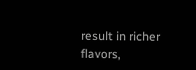result in richer flavors,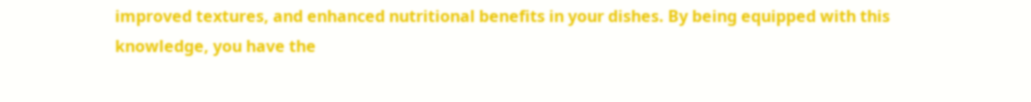improved textures, and enhanced nutritional benefits in your dishes. By being equipped with this knowledge, you have the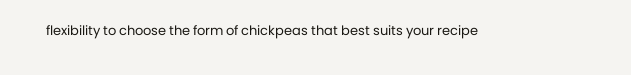flexibility to choose the form of chickpeas that best suits your recipe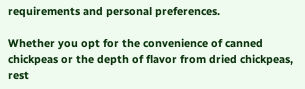requirements and personal preferences.

Whether you opt for the convenience of canned chickpeas or the depth of flavor from dried chickpeas, rest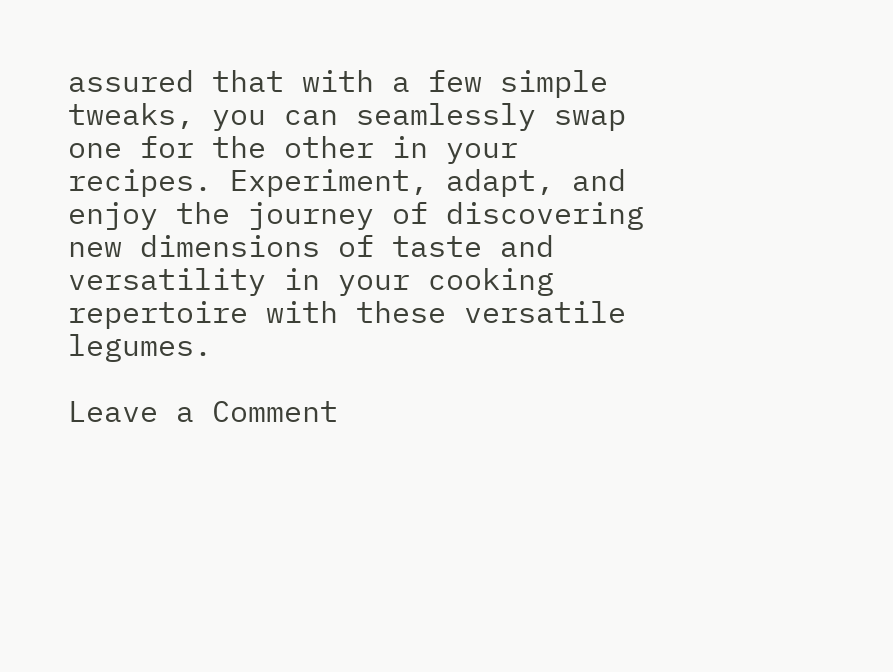assured that with a few simple tweaks, you can seamlessly swap one for the other in your recipes. Experiment, adapt, and enjoy the journey of discovering new dimensions of taste and versatility in your cooking repertoire with these versatile legumes.

Leave a Comment